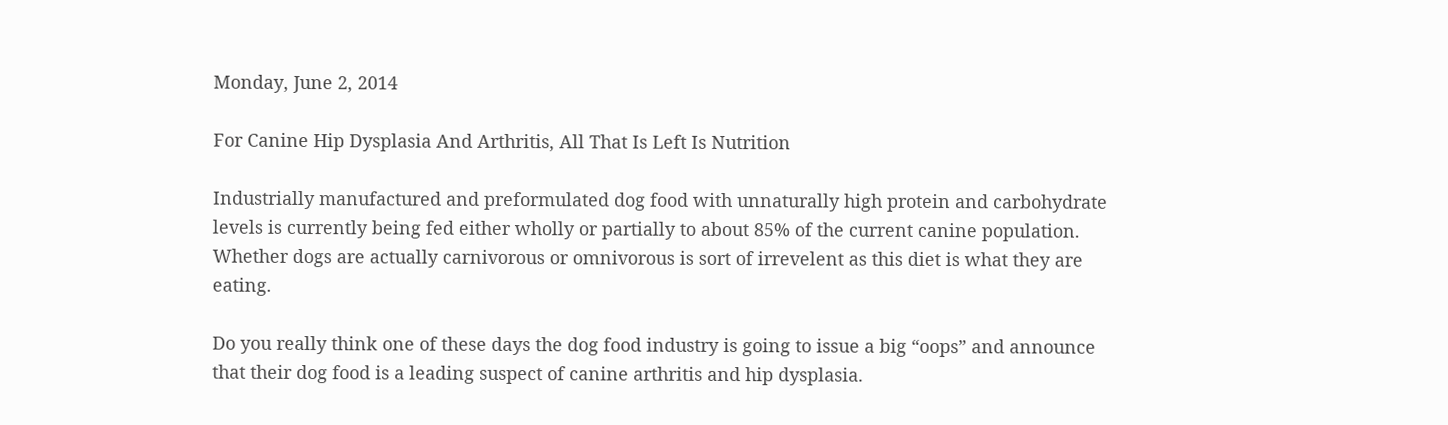Monday, June 2, 2014

For Canine Hip Dysplasia And Arthritis, All That Is Left Is Nutrition

Industrially manufactured and preformulated dog food with unnaturally high protein and carbohydrate levels is currently being fed either wholly or partially to about 85% of the current canine population. Whether dogs are actually carnivorous or omnivorous is sort of irrevelent as this diet is what they are eating.

Do you really think one of these days the dog food industry is going to issue a big “oops” and announce that their dog food is a leading suspect of canine arthritis and hip dysplasia.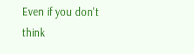Even if you don't think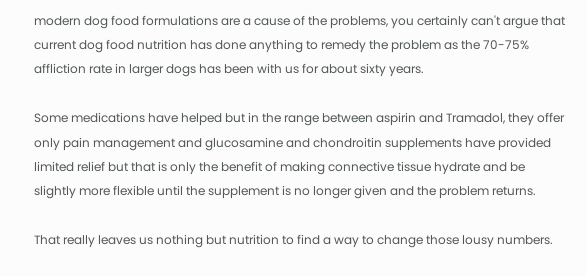modern dog food formulations are a cause of the problems, you certainly can't argue that current dog food nutrition has done anything to remedy the problem as the 70-75% affliction rate in larger dogs has been with us for about sixty years.

Some medications have helped but in the range between aspirin and Tramadol, they offer only pain management and glucosamine and chondroitin supplements have provided limited relief but that is only the benefit of making connective tissue hydrate and be slightly more flexible until the supplement is no longer given and the problem returns.

That really leaves us nothing but nutrition to find a way to change those lousy numbers.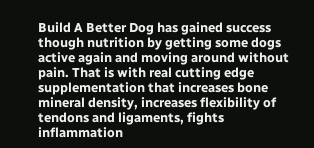Build A Better Dog has gained success though nutrition by getting some dogs active again and moving around without pain. That is with real cutting edge supplementation that increases bone mineral density, increases flexibility of tendons and ligaments, fights inflammation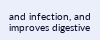and infection, and improves digestive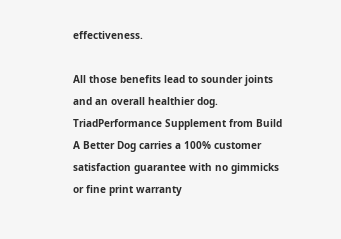effectiveness.

All those benefits lead to sounder joints and an overall healthier dog. TriadPerformance Supplement from Build A Better Dog carries a 100% customer satisfaction guarantee with no gimmicks or fine print warranty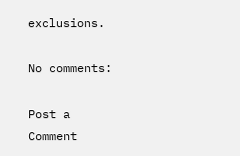exclusions.

No comments:

Post a Comment